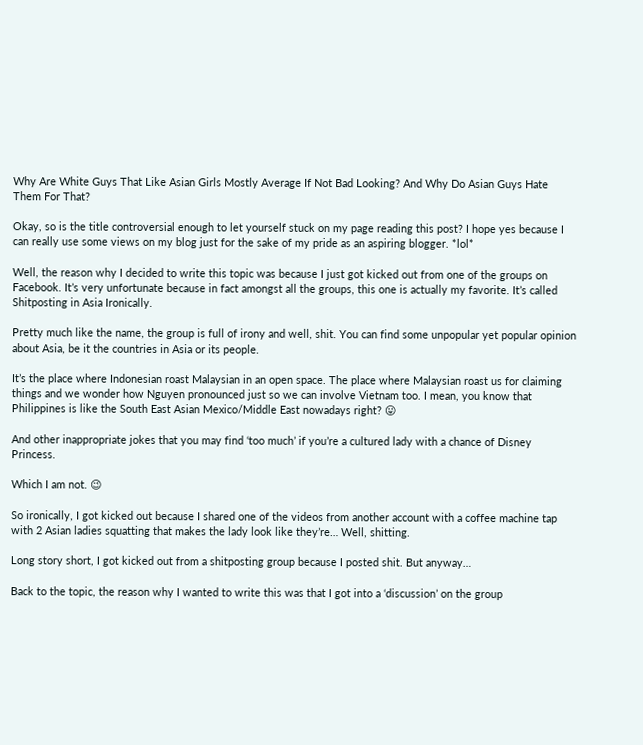Why Are White Guys That Like Asian Girls Mostly Average If Not Bad Looking? And Why Do Asian Guys Hate Them For That?

Okay, so is the title controversial enough to let yourself stuck on my page reading this post? I hope yes because I can really use some views on my blog just for the sake of my pride as an aspiring blogger. *lol*

Well, the reason why I decided to write this topic was because I just got kicked out from one of the groups on Facebook. It’s very unfortunate because in fact amongst all the groups, this one is actually my favorite. It’s called Shitposting in Asia Ironically.

Pretty much like the name, the group is full of irony and well, shit. You can find some unpopular yet popular opinion about Asia, be it the countries in Asia or its people.

It’s the place where Indonesian roast Malaysian in an open space. The place where Malaysian roast us for claiming things and we wonder how Nguyen pronounced just so we can involve Vietnam too. I mean, you know that Philippines is like the South East Asian Mexico/Middle East nowadays right? 😛

And other inappropriate jokes that you may find ‘too much’ if you’re a cultured lady with a chance of Disney Princess.

Which I am not. 😉

So ironically, I got kicked out because I shared one of the videos from another account with a coffee machine tap with 2 Asian ladies squatting that makes the lady look like they’re… Well, shitting.

Long story short, I got kicked out from a shitposting group because I posted shit. But anyway…

Back to the topic, the reason why I wanted to write this was that I got into a ‘discussion’ on the group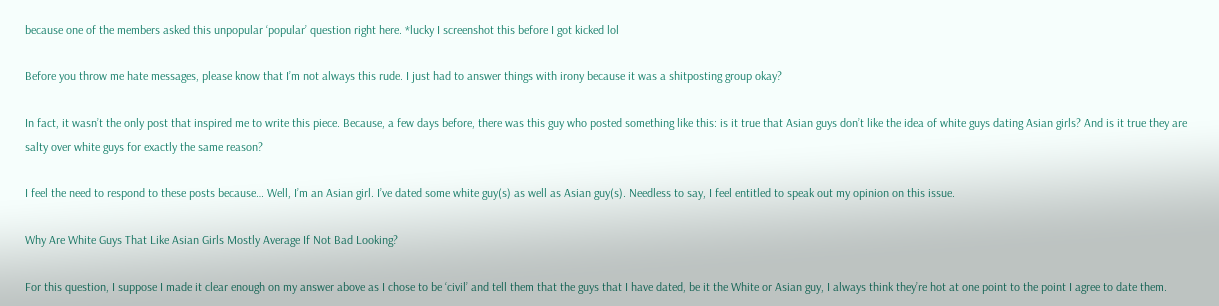because one of the members asked this unpopular ‘popular’ question right here. *lucky I screenshot this before I got kicked lol

Before you throw me hate messages, please know that I’m not always this rude. I just had to answer things with irony because it was a shitposting group okay?

In fact, it wasn’t the only post that inspired me to write this piece. Because, a few days before, there was this guy who posted something like this: is it true that Asian guys don’t like the idea of white guys dating Asian girls? And is it true they are salty over white guys for exactly the same reason?

I feel the need to respond to these posts because… Well, I’m an Asian girl. I’ve dated some white guy(s) as well as Asian guy(s). Needless to say, I feel entitled to speak out my opinion on this issue.

Why Are White Guys That Like Asian Girls Mostly Average If Not Bad Looking?

For this question, I suppose I made it clear enough on my answer above as I chose to be ‘civil’ and tell them that the guys that I have dated, be it the White or Asian guy, I always think they’re hot at one point to the point I agree to date them.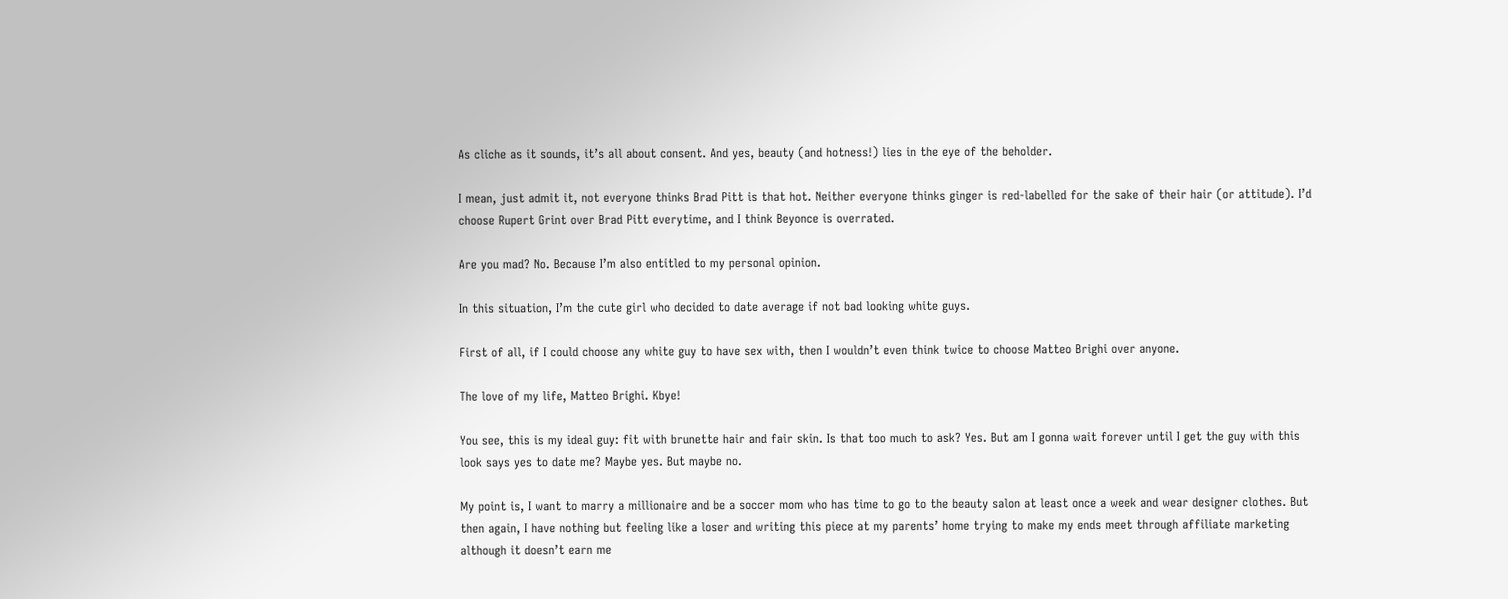As cliche as it sounds, it’s all about consent. And yes, beauty (and hotness!) lies in the eye of the beholder.

I mean, just admit it, not everyone thinks Brad Pitt is that hot. Neither everyone thinks ginger is red-labelled for the sake of their hair (or attitude). I’d choose Rupert Grint over Brad Pitt everytime, and I think Beyonce is overrated.

Are you mad? No. Because I’m also entitled to my personal opinion.

In this situation, I’m the cute girl who decided to date average if not bad looking white guys.

First of all, if I could choose any white guy to have sex with, then I wouldn’t even think twice to choose Matteo Brighi over anyone.

The love of my life, Matteo Brighi. Kbye!

You see, this is my ideal guy: fit with brunette hair and fair skin. Is that too much to ask? Yes. But am I gonna wait forever until I get the guy with this look says yes to date me? Maybe yes. But maybe no.

My point is, I want to marry a millionaire and be a soccer mom who has time to go to the beauty salon at least once a week and wear designer clothes. But then again, I have nothing but feeling like a loser and writing this piece at my parents’ home trying to make my ends meet through affiliate marketing although it doesn’t earn me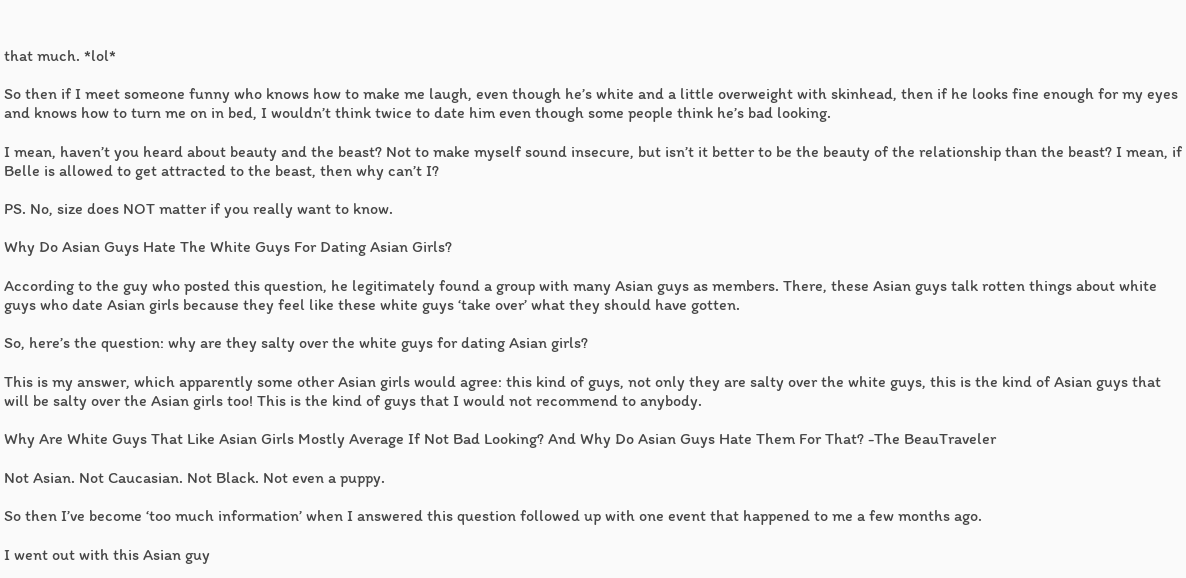that much. *lol*

So then if I meet someone funny who knows how to make me laugh, even though he’s white and a little overweight with skinhead, then if he looks fine enough for my eyes and knows how to turn me on in bed, I wouldn’t think twice to date him even though some people think he’s bad looking.

I mean, haven’t you heard about beauty and the beast? Not to make myself sound insecure, but isn’t it better to be the beauty of the relationship than the beast? I mean, if Belle is allowed to get attracted to the beast, then why can’t I?

PS. No, size does NOT matter if you really want to know.

Why Do Asian Guys Hate The White Guys For Dating Asian Girls?

According to the guy who posted this question, he legitimately found a group with many Asian guys as members. There, these Asian guys talk rotten things about white guys who date Asian girls because they feel like these white guys ‘take over’ what they should have gotten.

So, here’s the question: why are they salty over the white guys for dating Asian girls?

This is my answer, which apparently some other Asian girls would agree: this kind of guys, not only they are salty over the white guys, this is the kind of Asian guys that will be salty over the Asian girls too! This is the kind of guys that I would not recommend to anybody.

Why Are White Guys That Like Asian Girls Mostly Average If Not Bad Looking? And Why Do Asian Guys Hate Them For That? -The BeauTraveler

Not Asian. Not Caucasian. Not Black. Not even a puppy.

So then I’ve become ‘too much information’ when I answered this question followed up with one event that happened to me a few months ago.

I went out with this Asian guy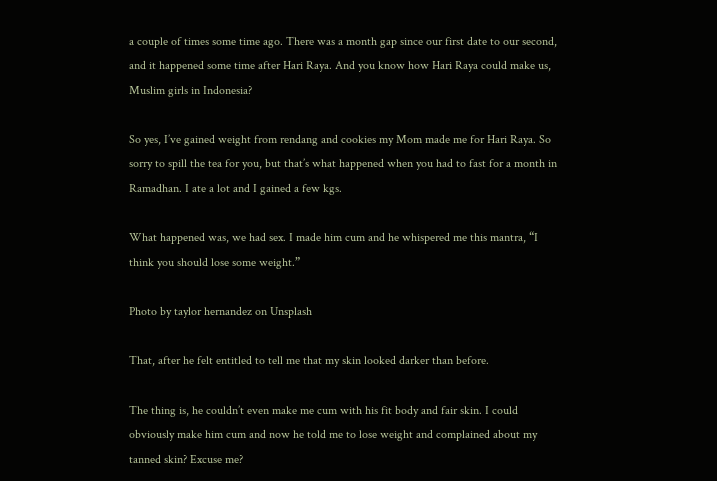a couple of times some time ago. There was a month gap since our first date to our second, and it happened some time after Hari Raya. And you know how Hari Raya could make us, Muslim girls in Indonesia?

So yes, I’ve gained weight from rendang and cookies my Mom made me for Hari Raya. So sorry to spill the tea for you, but that’s what happened when you had to fast for a month in Ramadhan. I ate a lot and I gained a few kgs.

What happened was, we had sex. I made him cum and he whispered me this mantra, “I think you should lose some weight.”

Photo by taylor hernandez on Unsplash

That, after he felt entitled to tell me that my skin looked darker than before.

The thing is, he couldn’t even make me cum with his fit body and fair skin. I could obviously make him cum and now he told me to lose weight and complained about my tanned skin? Excuse me?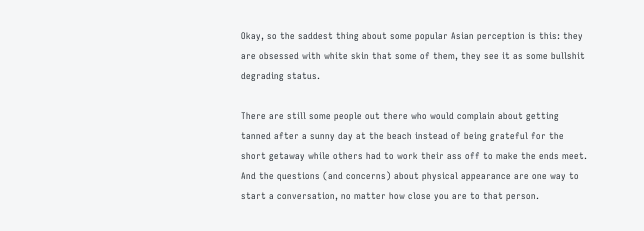Okay, so the saddest thing about some popular Asian perception is this: they are obsessed with white skin that some of them, they see it as some bullshit degrading status.

There are still some people out there who would complain about getting tanned after a sunny day at the beach instead of being grateful for the short getaway while others had to work their ass off to make the ends meet. And the questions (and concerns) about physical appearance are one way to start a conversation, no matter how close you are to that person.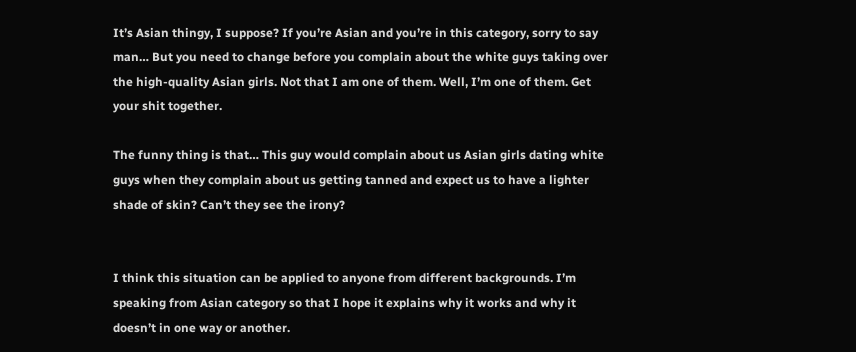It’s Asian thingy, I suppose? If you’re Asian and you’re in this category, sorry to say man… But you need to change before you complain about the white guys taking over the high-quality Asian girls. Not that I am one of them. Well, I’m one of them. Get your shit together.

The funny thing is that… This guy would complain about us Asian girls dating white guys when they complain about us getting tanned and expect us to have a lighter shade of skin? Can’t they see the irony?


I think this situation can be applied to anyone from different backgrounds. I’m speaking from Asian category so that I hope it explains why it works and why it doesn’t in one way or another.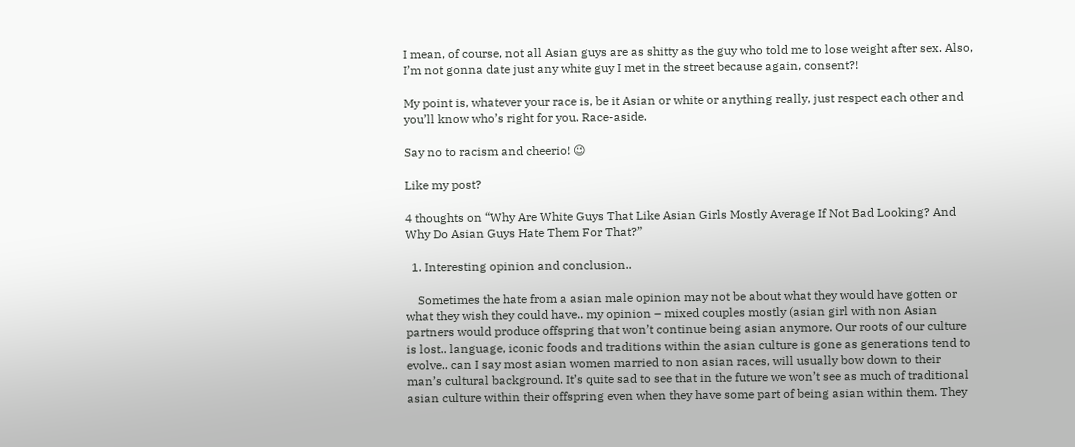I mean, of course, not all Asian guys are as shitty as the guy who told me to lose weight after sex. Also, I’m not gonna date just any white guy I met in the street because again, consent?!

My point is, whatever your race is, be it Asian or white or anything really, just respect each other and you’ll know who’s right for you. Race-aside.

Say no to racism and cheerio! 😉

Like my post?

4 thoughts on “Why Are White Guys That Like Asian Girls Mostly Average If Not Bad Looking? And Why Do Asian Guys Hate Them For That?”

  1. Interesting opinion and conclusion..

    Sometimes the hate from a asian male opinion may not be about what they would have gotten or what they wish they could have.. my opinion – mixed couples mostly (asian girl with non Asian partners would produce offspring that won’t continue being asian anymore. Our roots of our culture is lost.. language, iconic foods and traditions within the asian culture is gone as generations tend to evolve.. can I say most asian women married to non asian races, will usually bow down to their man’s cultural background. It’s quite sad to see that in the future we won’t see as much of traditional asian culture within their offspring even when they have some part of being asian within them. They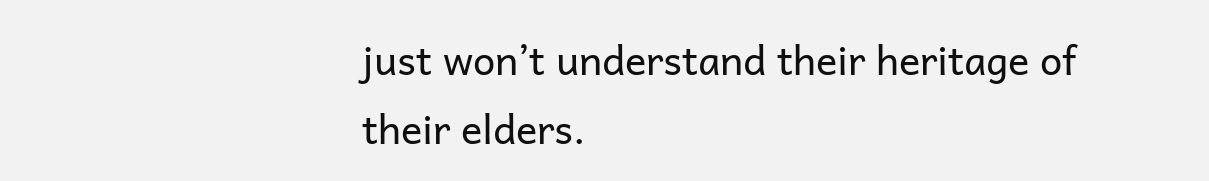just won’t understand their heritage of their elders.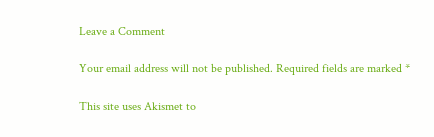Leave a Comment

Your email address will not be published. Required fields are marked *

This site uses Akismet to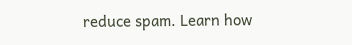reduce spam. Learn how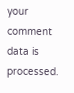your comment data is processed.